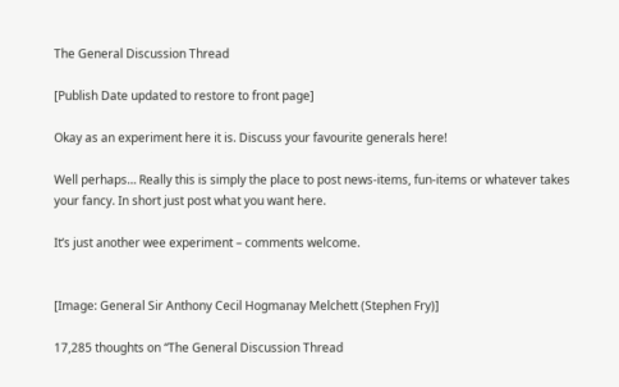The General Discussion Thread

[Publish Date updated to restore to front page]

Okay as an experiment here it is. Discuss your favourite generals here!

Well perhaps… Really this is simply the place to post news-items, fun-items or whatever takes your fancy. In short just post what you want here.

It’s just another wee experiment – comments welcome.


[Image: General Sir Anthony Cecil Hogmanay Melchett (Stephen Fry)]

17,285 thoughts on “The General Discussion Thread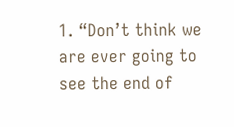1. “Don’t think we are ever going to see the end of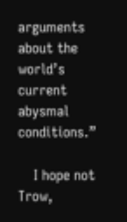arguments about the world’s current abysmal conditions.”

    I hope not Trow,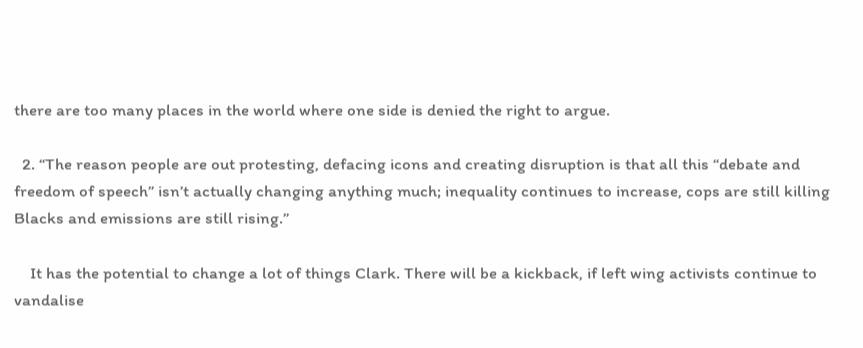there are too many places in the world where one side is denied the right to argue.

  2. “The reason people are out protesting, defacing icons and creating disruption is that all this “debate and freedom of speech” isn’t actually changing anything much; inequality continues to increase, cops are still killing Blacks and emissions are still rising.”

    It has the potential to change a lot of things Clark. There will be a kickback, if left wing activists continue to vandalise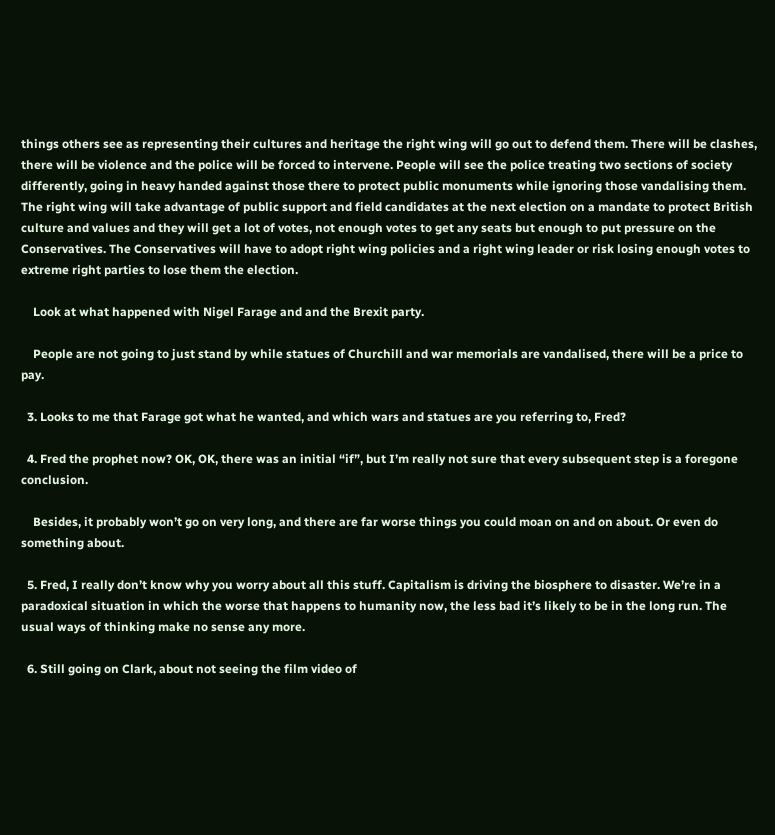things others see as representing their cultures and heritage the right wing will go out to defend them. There will be clashes, there will be violence and the police will be forced to intervene. People will see the police treating two sections of society differently, going in heavy handed against those there to protect public monuments while ignoring those vandalising them. The right wing will take advantage of public support and field candidates at the next election on a mandate to protect British culture and values and they will get a lot of votes, not enough votes to get any seats but enough to put pressure on the Conservatives. The Conservatives will have to adopt right wing policies and a right wing leader or risk losing enough votes to extreme right parties to lose them the election.

    Look at what happened with Nigel Farage and and the Brexit party.

    People are not going to just stand by while statues of Churchill and war memorials are vandalised, there will be a price to pay.

  3. Looks to me that Farage got what he wanted, and which wars and statues are you referring to, Fred?

  4. Fred the prophet now? OK, OK, there was an initial “if”, but I’m really not sure that every subsequent step is a foregone conclusion.

    Besides, it probably won’t go on very long, and there are far worse things you could moan on and on about. Or even do something about.

  5. Fred, I really don’t know why you worry about all this stuff. Capitalism is driving the biosphere to disaster. We’re in a paradoxical situation in which the worse that happens to humanity now, the less bad it’s likely to be in the long run. The usual ways of thinking make no sense any more.

  6. Still going on Clark, about not seeing the film video of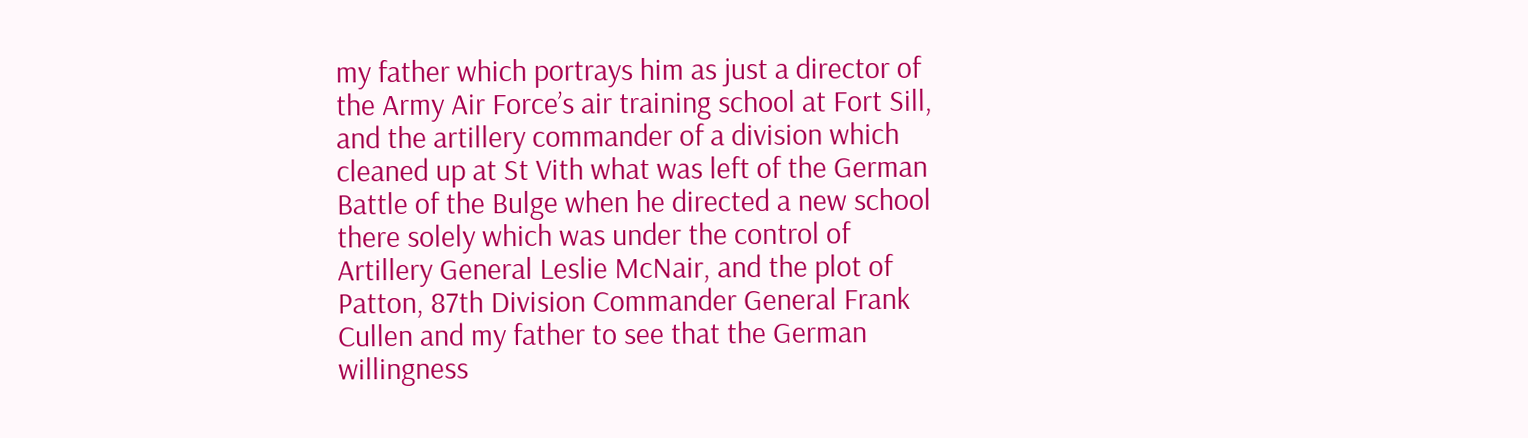my father which portrays him as just a director of the Army Air Force’s air training school at Fort Sill, and the artillery commander of a division which cleaned up at St Vith what was left of the German Battle of the Bulge when he directed a new school there solely which was under the control of Artillery General Leslie McNair, and the plot of Patton, 87th Division Commander General Frank Cullen and my father to see that the German willingness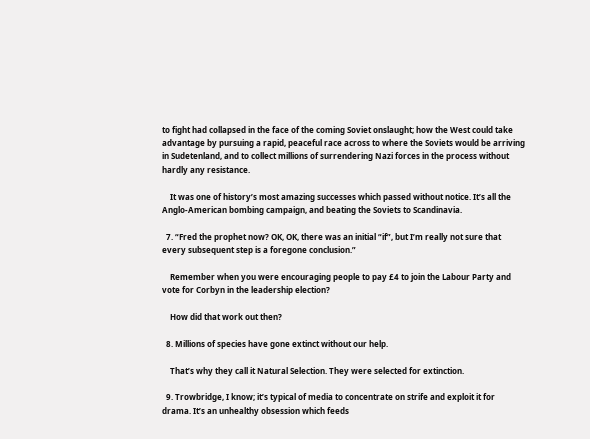to fight had collapsed in the face of the coming Soviet onslaught; how the West could take advantage by pursuing a rapid, peaceful race across to where the Soviets would be arriving in Sudetenland, and to collect millions of surrendering Nazi forces in the process without hardly any resistance.

    It was one of history’s most amazing successes which passed without notice. It’s all the Anglo-American bombing campaign, and beating the Soviets to Scandinavia.

  7. “Fred the prophet now? OK, OK, there was an initial “if”, but I’m really not sure that every subsequent step is a foregone conclusion.”

    Remember when you were encouraging people to pay £4 to join the Labour Party and vote for Corbyn in the leadership election?

    How did that work out then?

  8. Millions of species have gone extinct without our help.

    That’s why they call it Natural Selection. They were selected for extinction.

  9. Trowbridge, I know; it’s typical of media to concentrate on strife and exploit it for drama. It’s an unhealthy obsession which feeds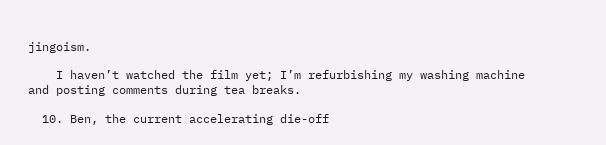jingoism.

    I haven’t watched the film yet; I’m refurbishing my washing machine and posting comments during tea breaks.

  10. Ben, the current accelerating die-off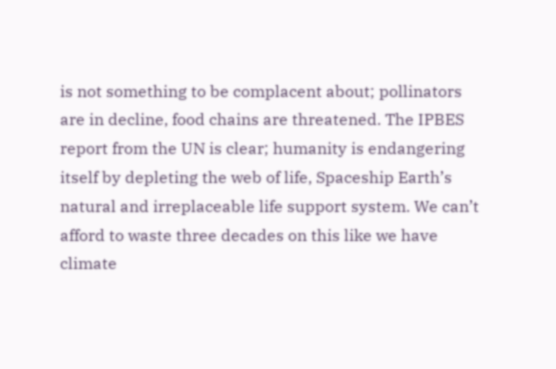is not something to be complacent about; pollinators are in decline, food chains are threatened. The IPBES report from the UN is clear; humanity is endangering itself by depleting the web of life, Spaceship Earth’s natural and irreplaceable life support system. We can’t afford to waste three decades on this like we have climate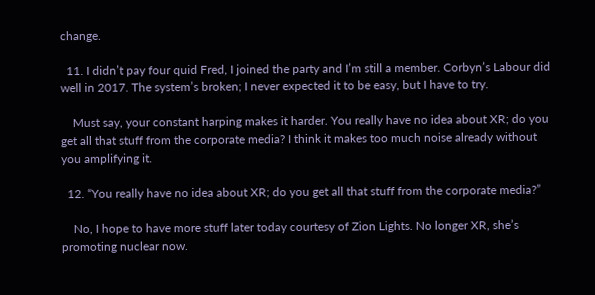change.

  11. I didn’t pay four quid Fred, I joined the party and I’m still a member. Corbyn’s Labour did well in 2017. The system’s broken; I never expected it to be easy, but I have to try.

    Must say, your constant harping makes it harder. You really have no idea about XR; do you get all that stuff from the corporate media? I think it makes too much noise already without you amplifying it.

  12. “You really have no idea about XR; do you get all that stuff from the corporate media?”

    No, I hope to have more stuff later today courtesy of Zion Lights. No longer XR, she’s promoting nuclear now.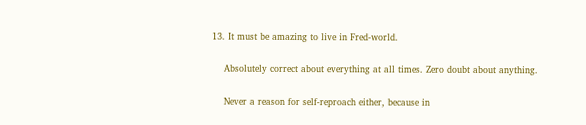13. It must be amazing to live in Fred-world.

    Absolutely correct about everything at all times. Zero doubt about anything.

    Never a reason for self-reproach either, because in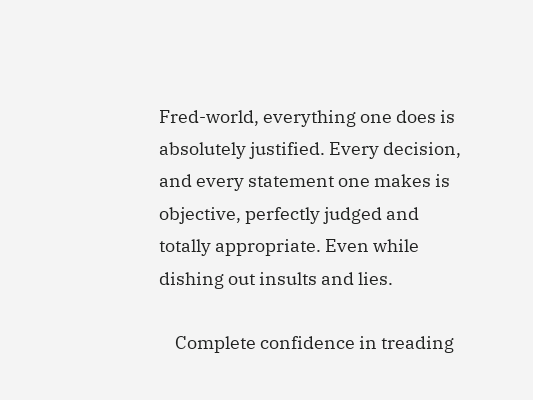Fred-world, everything one does is absolutely justified. Every decision, and every statement one makes is objective, perfectly judged and totally appropriate. Even while dishing out insults and lies.

    Complete confidence in treading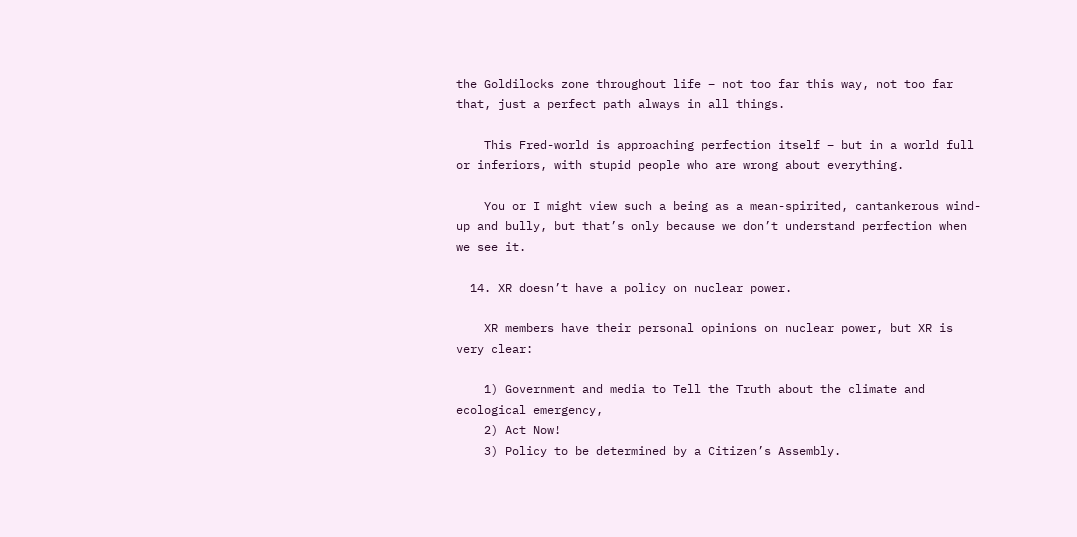the Goldilocks zone throughout life – not too far this way, not too far that, just a perfect path always in all things.

    This Fred-world is approaching perfection itself – but in a world full or inferiors, with stupid people who are wrong about everything.

    You or I might view such a being as a mean-spirited, cantankerous wind-up and bully, but that’s only because we don’t understand perfection when we see it.

  14. XR doesn’t have a policy on nuclear power.

    XR members have their personal opinions on nuclear power, but XR is very clear:

    1) Government and media to Tell the Truth about the climate and ecological emergency,
    2) Act Now!
    3) Policy to be determined by a Citizen’s Assembly.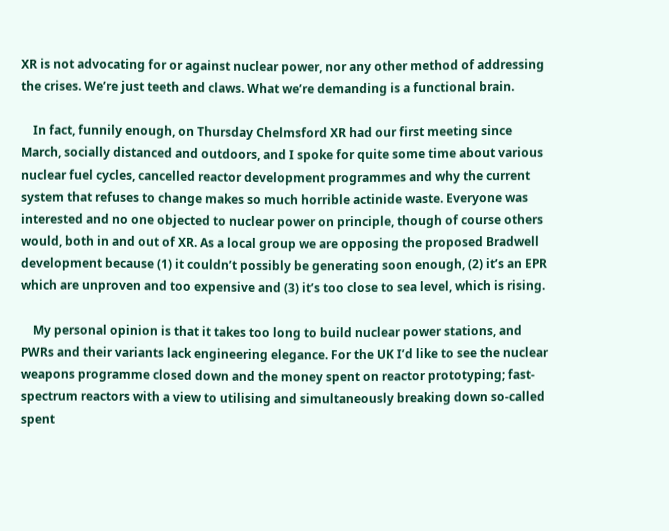XR is not advocating for or against nuclear power, nor any other method of addressing the crises. We’re just teeth and claws. What we’re demanding is a functional brain.

    In fact, funnily enough, on Thursday Chelmsford XR had our first meeting since March, socially distanced and outdoors, and I spoke for quite some time about various nuclear fuel cycles, cancelled reactor development programmes and why the current system that refuses to change makes so much horrible actinide waste. Everyone was interested and no one objected to nuclear power on principle, though of course others would, both in and out of XR. As a local group we are opposing the proposed Bradwell development because (1) it couldn’t possibly be generating soon enough, (2) it’s an EPR which are unproven and too expensive and (3) it’s too close to sea level, which is rising.

    My personal opinion is that it takes too long to build nuclear power stations, and PWRs and their variants lack engineering elegance. For the UK I’d like to see the nuclear weapons programme closed down and the money spent on reactor prototyping; fast-spectrum reactors with a view to utilising and simultaneously breaking down so-called spent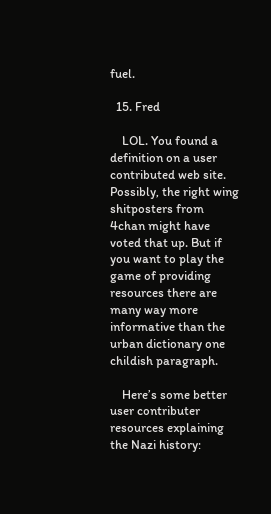fuel.

  15. Fred

    LOL. You found a definition on a user contributed web site. Possibly, the right wing shitposters from 4chan might have voted that up. But if you want to play the game of providing resources there are many way more informative than the urban dictionary one childish paragraph.

    Here’s some better user contributer resources explaining the Nazi history: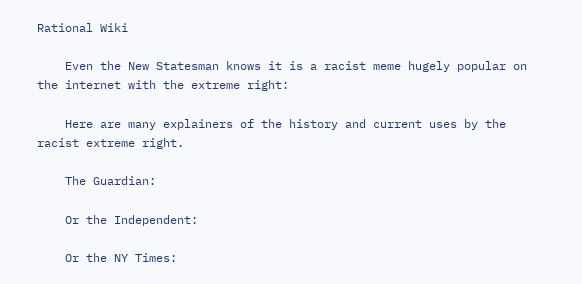Rational Wiki

    Even the New Statesman knows it is a racist meme hugely popular on the internet with the extreme right:

    Here are many explainers of the history and current uses by the racist extreme right.

    The Guardian:

    Or the Independent:

    Or the NY Times: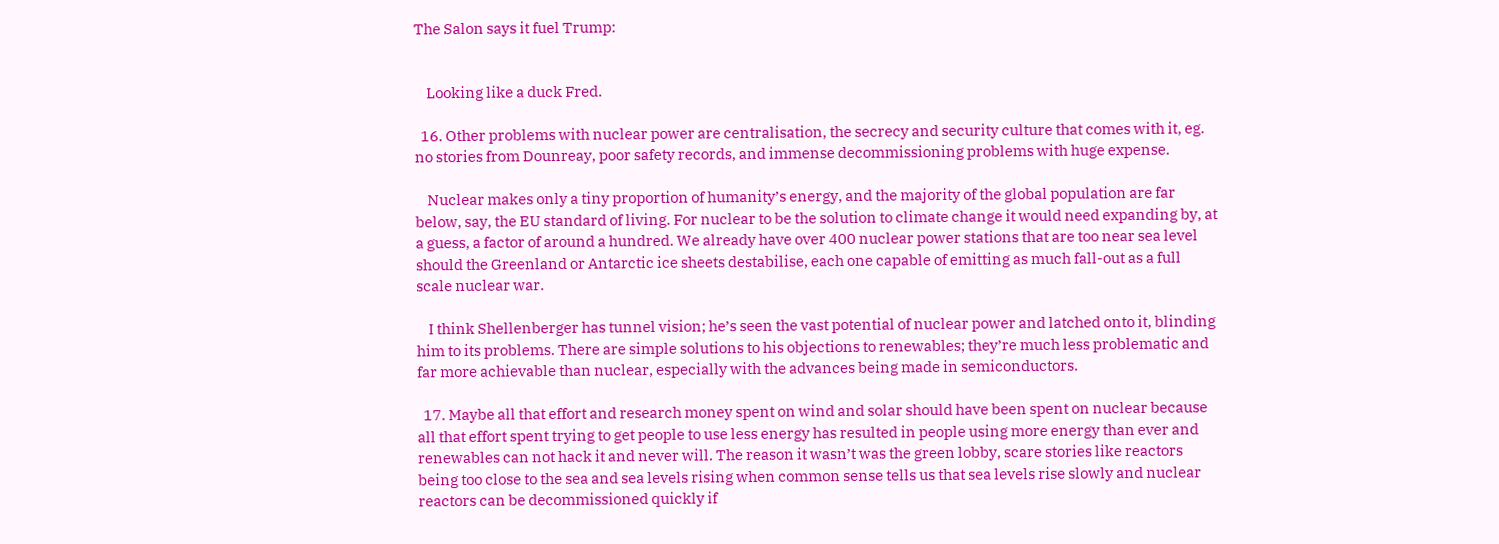The Salon says it fuel Trump:


    Looking like a duck Fred.

  16. Other problems with nuclear power are centralisation, the secrecy and security culture that comes with it, eg. no stories from Dounreay, poor safety records, and immense decommissioning problems with huge expense.

    Nuclear makes only a tiny proportion of humanity’s energy, and the majority of the global population are far below, say, the EU standard of living. For nuclear to be the solution to climate change it would need expanding by, at a guess, a factor of around a hundred. We already have over 400 nuclear power stations that are too near sea level should the Greenland or Antarctic ice sheets destabilise, each one capable of emitting as much fall-out as a full scale nuclear war.

    I think Shellenberger has tunnel vision; he’s seen the vast potential of nuclear power and latched onto it, blinding him to its problems. There are simple solutions to his objections to renewables; they’re much less problematic and far more achievable than nuclear, especially with the advances being made in semiconductors.

  17. Maybe all that effort and research money spent on wind and solar should have been spent on nuclear because all that effort spent trying to get people to use less energy has resulted in people using more energy than ever and renewables can not hack it and never will. The reason it wasn’t was the green lobby, scare stories like reactors being too close to the sea and sea levels rising when common sense tells us that sea levels rise slowly and nuclear reactors can be decommissioned quickly if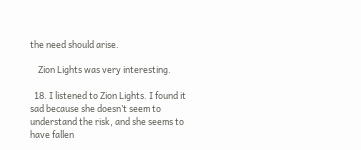the need should arise.

    Zion Lights was very interesting.

  18. I listened to Zion Lights. I found it sad because she doesn’t seem to understand the risk, and she seems to have fallen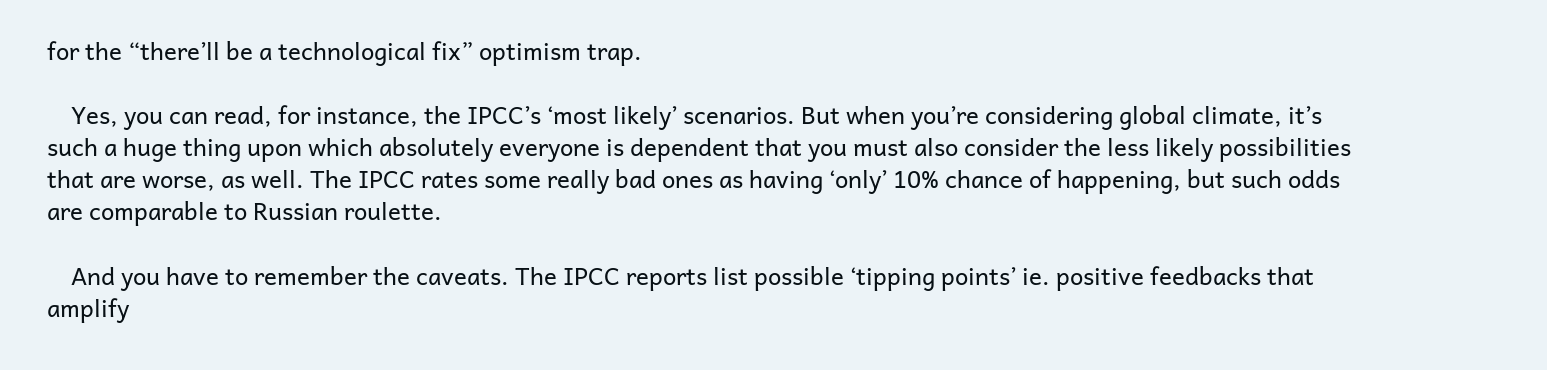for the “there’ll be a technological fix” optimism trap.

    Yes, you can read, for instance, the IPCC’s ‘most likely’ scenarios. But when you’re considering global climate, it’s such a huge thing upon which absolutely everyone is dependent that you must also consider the less likely possibilities that are worse, as well. The IPCC rates some really bad ones as having ‘only’ 10% chance of happening, but such odds are comparable to Russian roulette.

    And you have to remember the caveats. The IPCC reports list possible ‘tipping points’ ie. positive feedbacks that amplify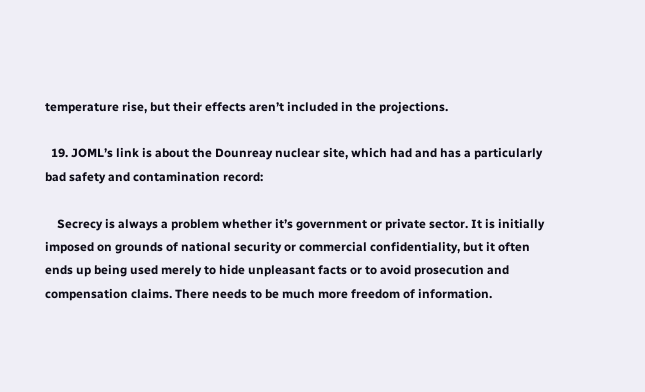temperature rise, but their effects aren’t included in the projections.

  19. JOML’s link is about the Dounreay nuclear site, which had and has a particularly bad safety and contamination record:

    Secrecy is always a problem whether it’s government or private sector. It is initially imposed on grounds of national security or commercial confidentiality, but it often ends up being used merely to hide unpleasant facts or to avoid prosecution and compensation claims. There needs to be much more freedom of information.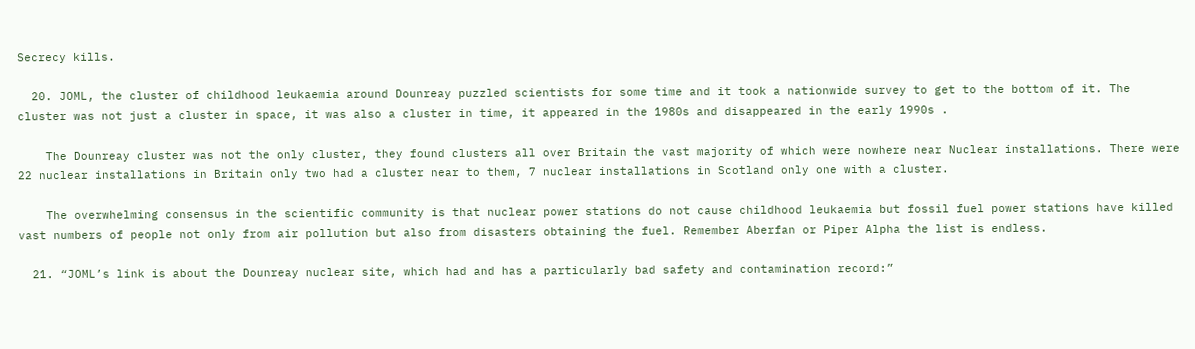Secrecy kills.

  20. JOML, the cluster of childhood leukaemia around Dounreay puzzled scientists for some time and it took a nationwide survey to get to the bottom of it. The cluster was not just a cluster in space, it was also a cluster in time, it appeared in the 1980s and disappeared in the early 1990s .

    The Dounreay cluster was not the only cluster, they found clusters all over Britain the vast majority of which were nowhere near Nuclear installations. There were 22 nuclear installations in Britain only two had a cluster near to them, 7 nuclear installations in Scotland only one with a cluster.

    The overwhelming consensus in the scientific community is that nuclear power stations do not cause childhood leukaemia but fossil fuel power stations have killed vast numbers of people not only from air pollution but also from disasters obtaining the fuel. Remember Aberfan or Piper Alpha the list is endless.

  21. “JOML’s link is about the Dounreay nuclear site, which had and has a particularly bad safety and contamination record:”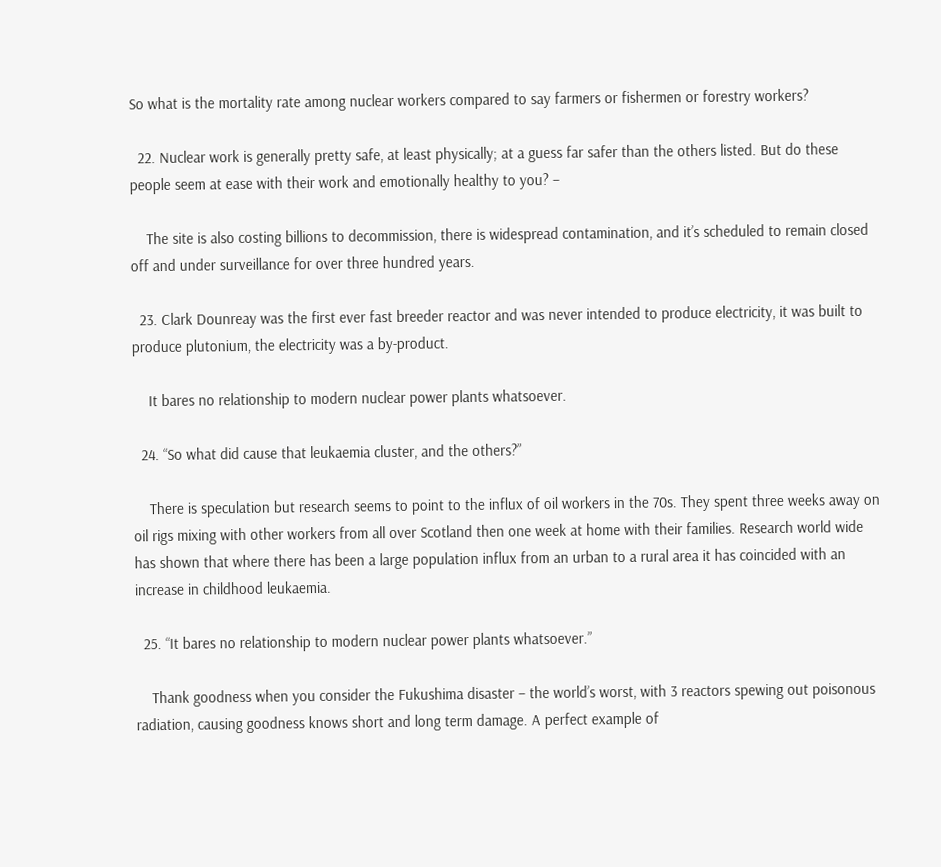So what is the mortality rate among nuclear workers compared to say farmers or fishermen or forestry workers?

  22. Nuclear work is generally pretty safe, at least physically; at a guess far safer than the others listed. But do these people seem at ease with their work and emotionally healthy to you? –

    The site is also costing billions to decommission, there is widespread contamination, and it’s scheduled to remain closed off and under surveillance for over three hundred years.

  23. Clark Dounreay was the first ever fast breeder reactor and was never intended to produce electricity, it was built to produce plutonium, the electricity was a by-product.

    It bares no relationship to modern nuclear power plants whatsoever.

  24. “So what did cause that leukaemia cluster, and the others?”

    There is speculation but research seems to point to the influx of oil workers in the 70s. They spent three weeks away on oil rigs mixing with other workers from all over Scotland then one week at home with their families. Research world wide has shown that where there has been a large population influx from an urban to a rural area it has coincided with an increase in childhood leukaemia.

  25. “It bares no relationship to modern nuclear power plants whatsoever.”

    Thank goodness when you consider the Fukushima disaster – the world’s worst, with 3 reactors spewing out poisonous radiation, causing goodness knows short and long term damage. A perfect example of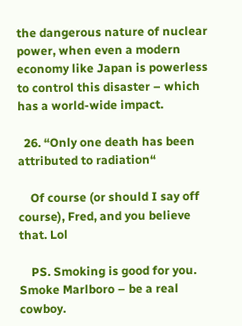the dangerous nature of nuclear power, when even a modern economy like Japan is powerless to control this disaster – which has a world-wide impact.

  26. “Only one death has been attributed to radiation“

    Of course (or should I say off course), Fred, and you believe that. Lol

    PS. Smoking is good for you. Smoke Marlboro – be a real cowboy.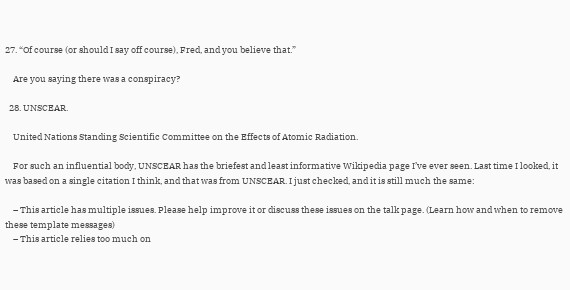27. “Of course (or should I say off course), Fred, and you believe that.”

    Are you saying there was a conspiracy?

  28. UNSCEAR.

    United Nations Standing Scientific Committee on the Effects of Atomic Radiation.

    For such an influential body, UNSCEAR has the briefest and least informative Wikipedia page I’ve ever seen. Last time I looked, it was based on a single citation I think, and that was from UNSCEAR. I just checked, and it is still much the same:

    – This article has multiple issues. Please help improve it or discuss these issues on the talk page. (Learn how and when to remove these template messages)
    – This article relies too much on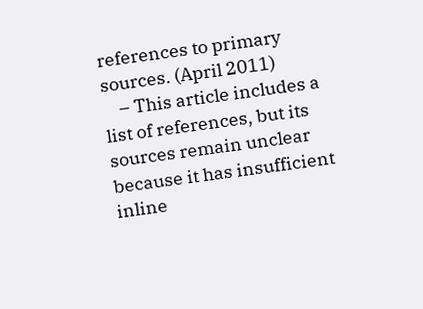references to primary sources. (April 2011)
    – This article includes a list of references, but its sources remain unclear because it has insufficient inline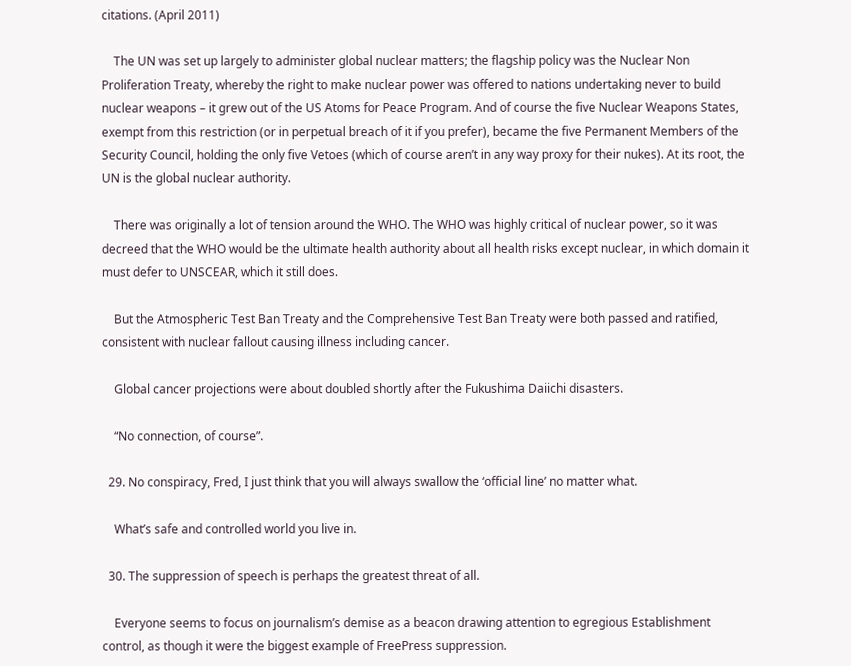citations. (April 2011)

    The UN was set up largely to administer global nuclear matters; the flagship policy was the Nuclear Non Proliferation Treaty, whereby the right to make nuclear power was offered to nations undertaking never to build nuclear weapons – it grew out of the US Atoms for Peace Program. And of course the five Nuclear Weapons States, exempt from this restriction (or in perpetual breach of it if you prefer), became the five Permanent Members of the Security Council, holding the only five Vetoes (which of course aren’t in any way proxy for their nukes). At its root, the UN is the global nuclear authority.

    There was originally a lot of tension around the WHO. The WHO was highly critical of nuclear power, so it was decreed that the WHO would be the ultimate health authority about all health risks except nuclear, in which domain it must defer to UNSCEAR, which it still does.

    But the Atmospheric Test Ban Treaty and the Comprehensive Test Ban Treaty were both passed and ratified, consistent with nuclear fallout causing illness including cancer.

    Global cancer projections were about doubled shortly after the Fukushima Daiichi disasters.

    “No connection, of course”.

  29. No conspiracy, Fred, I just think that you will always swallow the ‘official line’ no matter what.

    What’s safe and controlled world you live in.

  30. The suppression of speech is perhaps the greatest threat of all.

    Everyone seems to focus on journalism’s demise as a beacon drawing attention to egregious Establishment control, as though it were the biggest example of FreePress suppression.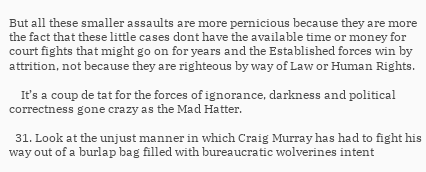But all these smaller assaults are more pernicious because they are more the fact that these little cases dont have the available time or money for court fights that might go on for years and the Established forces win by attrition, not because they are righteous by way of Law or Human Rights.

    It’s a coup de tat for the forces of ignorance, darkness and political correctness gone crazy as the Mad Hatter.

  31. Look at the unjust manner in which Craig Murray has had to fight his way out of a burlap bag filled with bureaucratic wolverines intent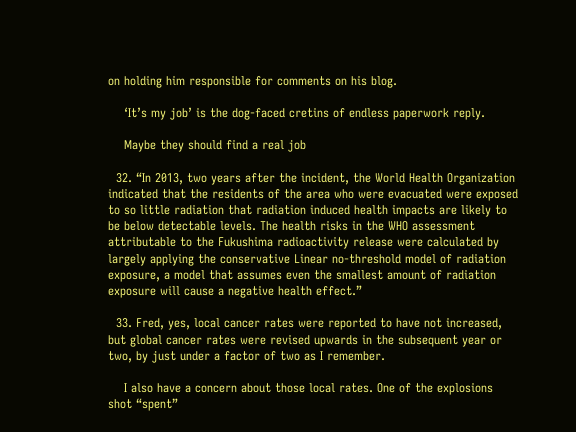on holding him responsible for comments on his blog.

    ‘It’s my job’ is the dog-faced cretins of endless paperwork reply.

    Maybe they should find a real job

  32. “In 2013, two years after the incident, the World Health Organization indicated that the residents of the area who were evacuated were exposed to so little radiation that radiation induced health impacts are likely to be below detectable levels. The health risks in the WHO assessment attributable to the Fukushima radioactivity release were calculated by largely applying the conservative Linear no-threshold model of radiation exposure, a model that assumes even the smallest amount of radiation exposure will cause a negative health effect.”

  33. Fred, yes, local cancer rates were reported to have not increased, but global cancer rates were revised upwards in the subsequent year or two, by just under a factor of two as I remember.

    I also have a concern about those local rates. One of the explosions shot “spent”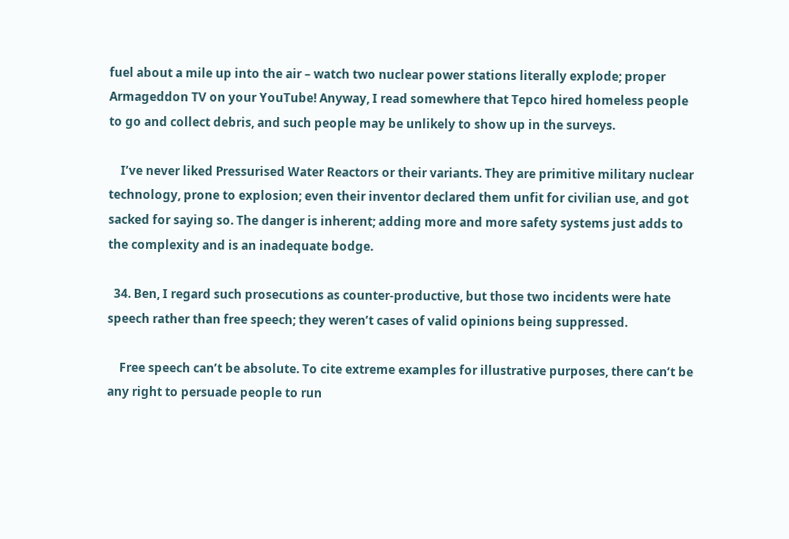fuel about a mile up into the air – watch two nuclear power stations literally explode; proper Armageddon TV on your YouTube! Anyway, I read somewhere that Tepco hired homeless people to go and collect debris, and such people may be unlikely to show up in the surveys.

    I’ve never liked Pressurised Water Reactors or their variants. They are primitive military nuclear technology, prone to explosion; even their inventor declared them unfit for civilian use, and got sacked for saying so. The danger is inherent; adding more and more safety systems just adds to the complexity and is an inadequate bodge.

  34. Ben, I regard such prosecutions as counter-productive, but those two incidents were hate speech rather than free speech; they weren’t cases of valid opinions being suppressed.

    Free speech can’t be absolute. To cite extreme examples for illustrative purposes, there can’t be any right to persuade people to run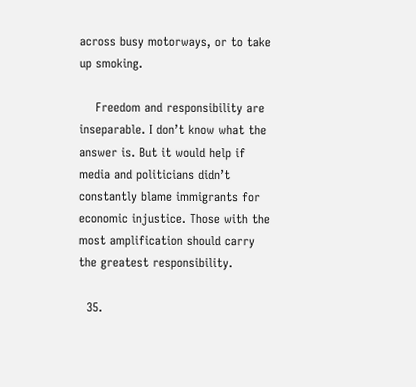across busy motorways, or to take up smoking.

    Freedom and responsibility are inseparable. I don’t know what the answer is. But it would help if media and politicians didn’t constantly blame immigrants for economic injustice. Those with the most amplification should carry the greatest responsibility.

  35.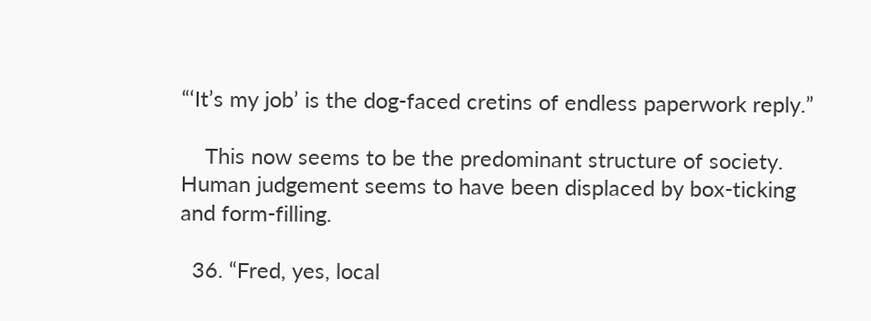“‘It’s my job’ is the dog-faced cretins of endless paperwork reply.”

    This now seems to be the predominant structure of society. Human judgement seems to have been displaced by box-ticking and form-filling.

  36. “Fred, yes, local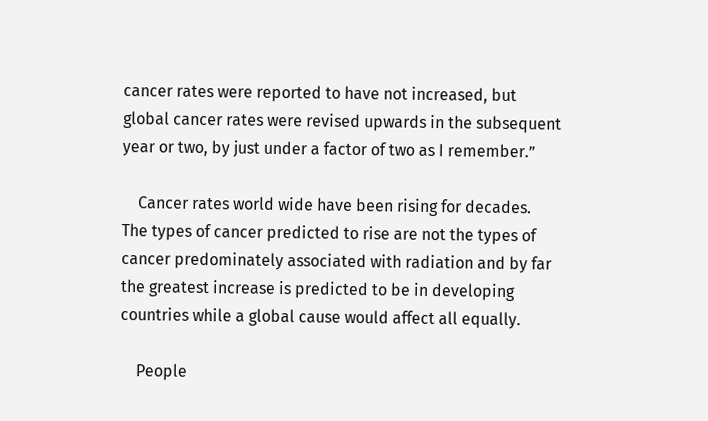cancer rates were reported to have not increased, but global cancer rates were revised upwards in the subsequent year or two, by just under a factor of two as I remember.”

    Cancer rates world wide have been rising for decades. The types of cancer predicted to rise are not the types of cancer predominately associated with radiation and by far the greatest increase is predicted to be in developing countries while a global cause would affect all equally.

    People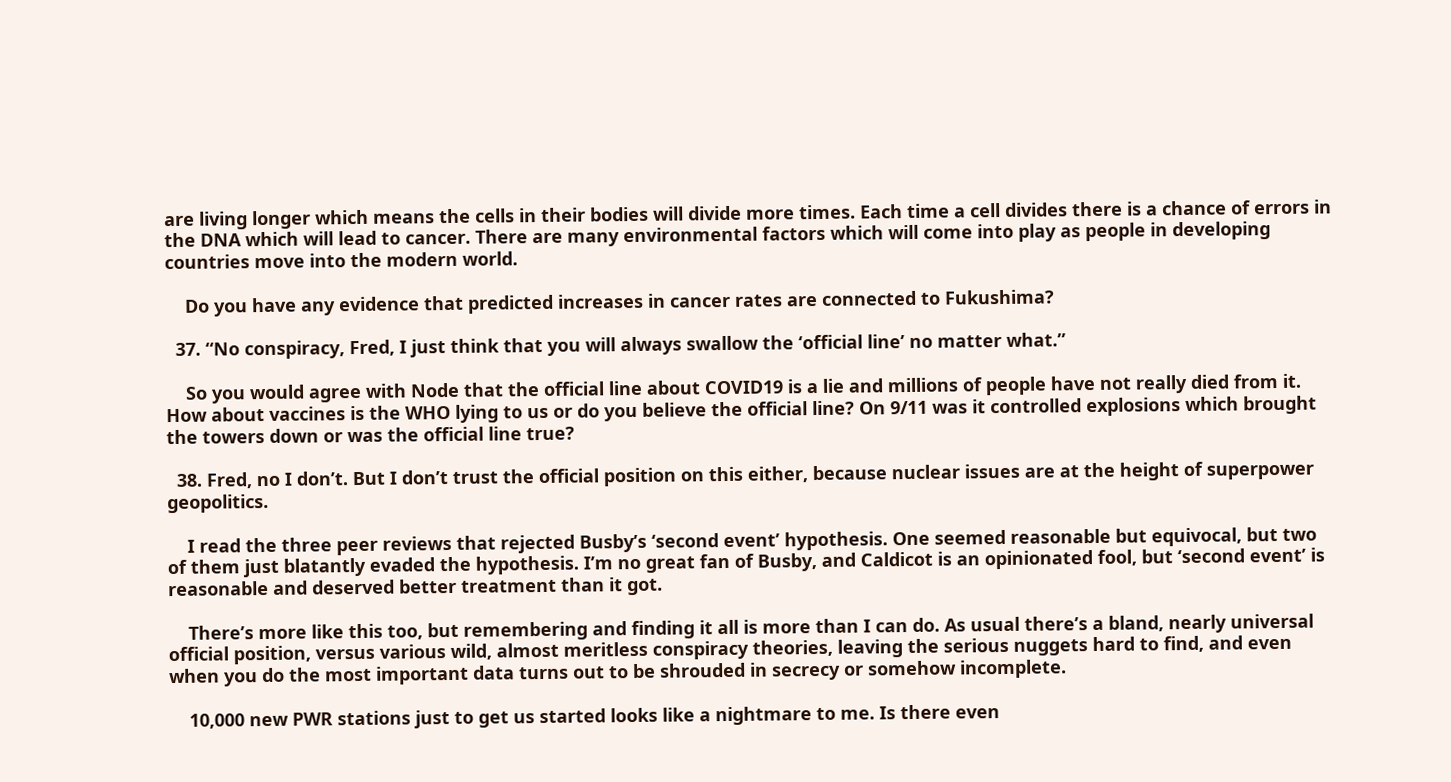are living longer which means the cells in their bodies will divide more times. Each time a cell divides there is a chance of errors in the DNA which will lead to cancer. There are many environmental factors which will come into play as people in developing countries move into the modern world.

    Do you have any evidence that predicted increases in cancer rates are connected to Fukushima?

  37. “No conspiracy, Fred, I just think that you will always swallow the ‘official line’ no matter what.”

    So you would agree with Node that the official line about COVID19 is a lie and millions of people have not really died from it. How about vaccines is the WHO lying to us or do you believe the official line? On 9/11 was it controlled explosions which brought the towers down or was the official line true?

  38. Fred, no I don’t. But I don’t trust the official position on this either, because nuclear issues are at the height of superpower geopolitics.

    I read the three peer reviews that rejected Busby’s ‘second event’ hypothesis. One seemed reasonable but equivocal, but two of them just blatantly evaded the hypothesis. I’m no great fan of Busby, and Caldicot is an opinionated fool, but ‘second event’ is reasonable and deserved better treatment than it got.

    There’s more like this too, but remembering and finding it all is more than I can do. As usual there’s a bland, nearly universal official position, versus various wild, almost meritless conspiracy theories, leaving the serious nuggets hard to find, and even when you do the most important data turns out to be shrouded in secrecy or somehow incomplete.

    10,000 new PWR stations just to get us started looks like a nightmare to me. Is there even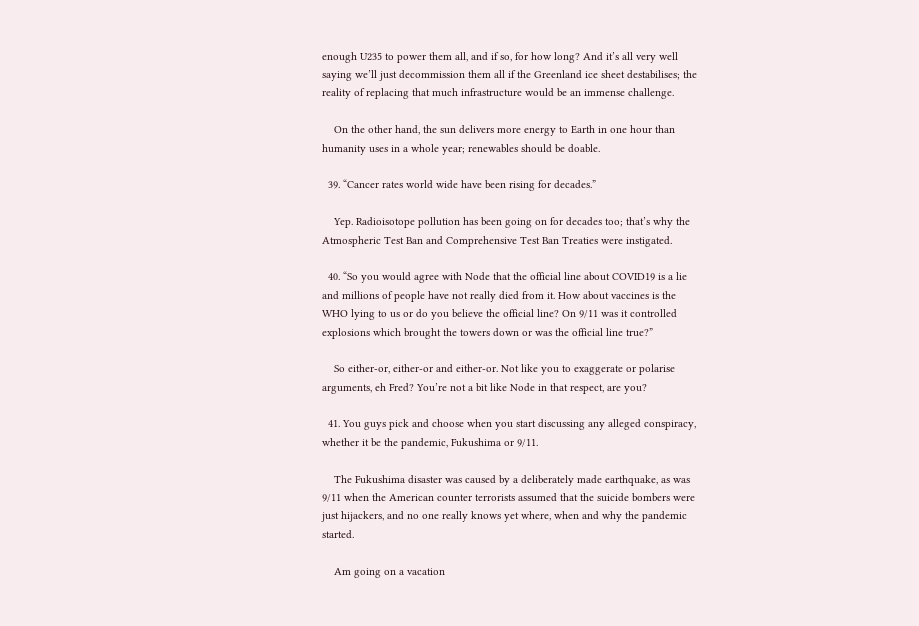enough U235 to power them all, and if so, for how long? And it’s all very well saying we’ll just decommission them all if the Greenland ice sheet destabilises; the reality of replacing that much infrastructure would be an immense challenge.

    On the other hand, the sun delivers more energy to Earth in one hour than humanity uses in a whole year; renewables should be doable.

  39. “Cancer rates world wide have been rising for decades.”

    Yep. Radioisotope pollution has been going on for decades too; that’s why the Atmospheric Test Ban and Comprehensive Test Ban Treaties were instigated.

  40. “So you would agree with Node that the official line about COVID19 is a lie and millions of people have not really died from it. How about vaccines is the WHO lying to us or do you believe the official line? On 9/11 was it controlled explosions which brought the towers down or was the official line true?”

    So either-or, either-or and either-or. Not like you to exaggerate or polarise arguments, eh Fred? You’re not a bit like Node in that respect, are you?

  41. You guys pick and choose when you start discussing any alleged conspiracy, whether it be the pandemic, Fukushima or 9/11.

    The Fukushima disaster was caused by a deliberately made earthquake, as was 9/11 when the American counter terrorists assumed that the suicide bombers were just hijackers, and no one really knows yet where, when and why the pandemic started.

    Am going on a vacation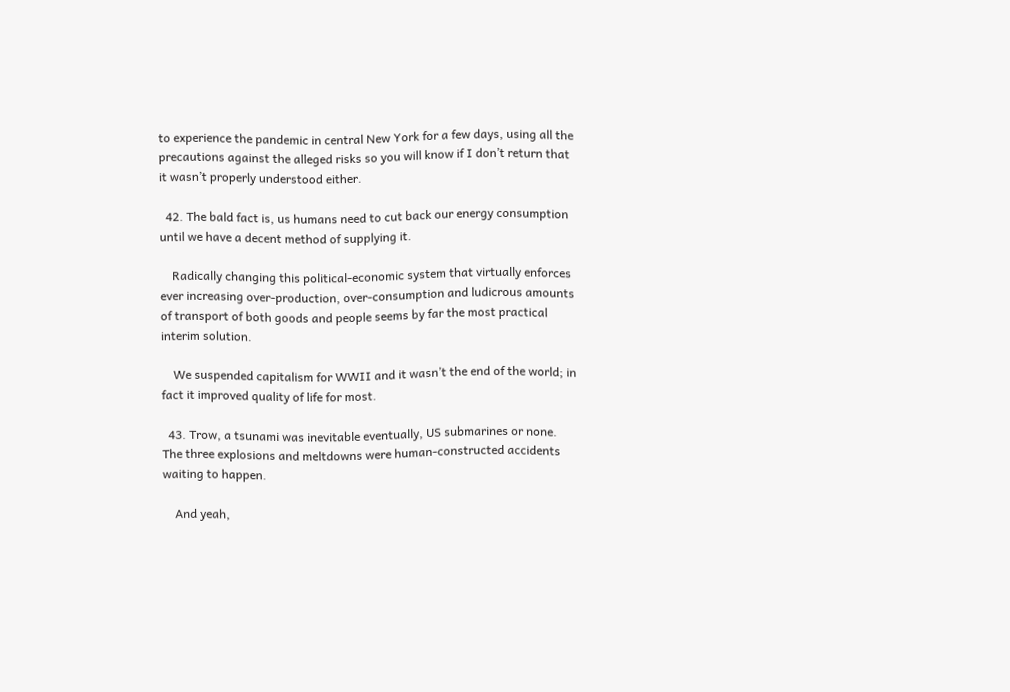to experience the pandemic in central New York for a few days, using all the precautions against the alleged risks so you will know if I don’t return that it wasn’t properly understood either.

  42. The bald fact is, us humans need to cut back our energy consumption until we have a decent method of supplying it.

    Radically changing this political-economic system that virtually enforces ever increasing over-production, over-consumption and ludicrous amounts of transport of both goods and people seems by far the most practical interim solution.

    We suspended capitalism for WWII and it wasn’t the end of the world; in fact it improved quality of life for most.

  43. Trow, a tsunami was inevitable eventually, US submarines or none. The three explosions and meltdowns were human-constructed accidents waiting to happen.

    And yeah,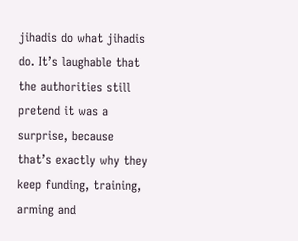jihadis do what jihadis do. It’s laughable that the authorities still pretend it was a surprise, because that’s exactly why they keep funding, training, arming and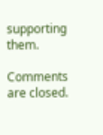supporting them.

Comments are closed.